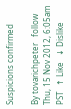Suspicions confirmed

By tovarichpeter   follow   Thu, 15 Nov 2012, 6:05am PST   ↑ Like   ↓ Dislike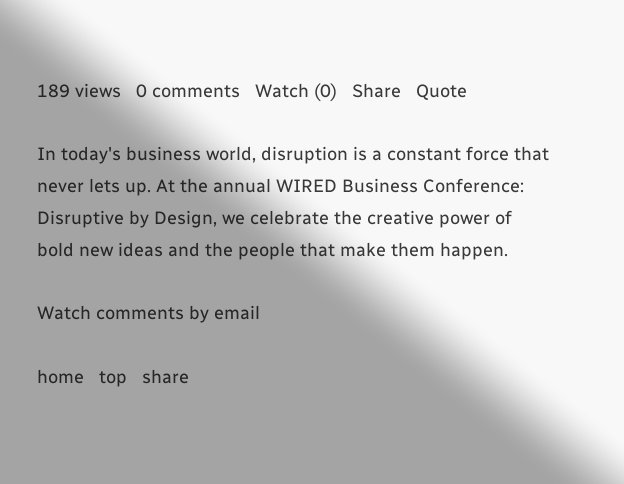189 views   0 comments   Watch (0)   Share   Quote

In today's business world, disruption is a constant force that never lets up. At the annual WIRED Business Conference: Disruptive by Design, we celebrate the creative power of bold new ideas and the people that make them happen.

Watch comments by email

home   top   share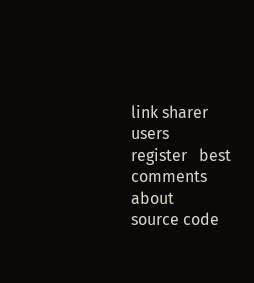link sharer   users   register   best comments   about   source code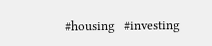#housing   #investing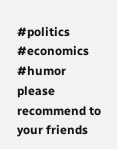#politics   #economics   #humor
please recommend to your friends